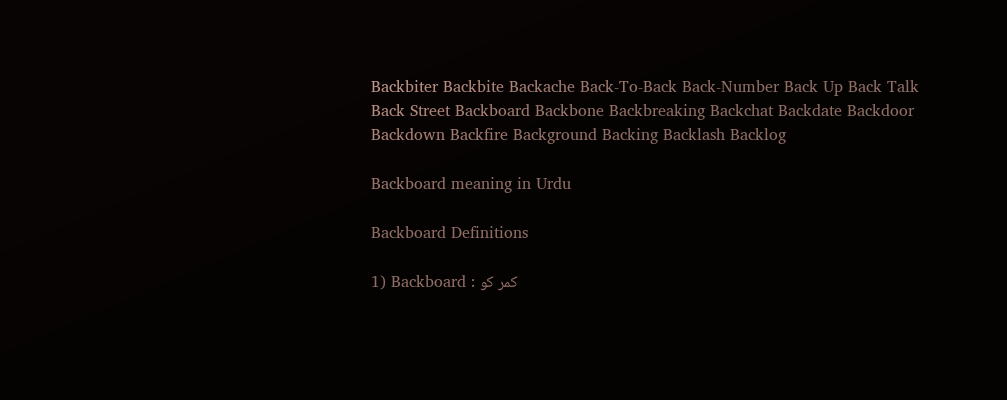Backbiter Backbite Backache Back-To-Back Back-Number Back Up Back Talk Back Street Backboard Backbone Backbreaking Backchat Backdate Backdoor Backdown Backfire Background Backing Backlash Backlog

Backboard meaning in Urdu

Backboard Definitions

1) Backboard : کمر کو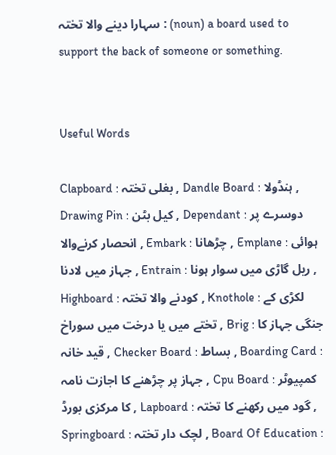سہارا دینے والا تختہ : (noun) a board used to support the back of someone or something.


Useful Words

Clapboard : بغلی تختہ , Dandle Board : ہنڈولا , Drawing Pin : کیل بٹن , Dependant : دوسرے پر انحصار کرنےوالا , Embark : چڑھانا , Emplane : ہوائی جہاز میں لادنا , Entrain : ریل گاڑی میں سوار ہونا , Highboard : کودنے والا تختہ , Knothole : لکڑی کے تختے میں یا درخت میں سوراخ , Brig : جنگی جہاز کا قید خانہ , Checker Board : بساط , Boarding Card : جہاز پر چڑھنے کا اجازت نامہ , Cpu Board : کمپیوٹر کا مرکزی بورڈ , Lapboard : گود میں رکھنے کا تختہ , Springboard : لچک دار تختہ , Board Of Education :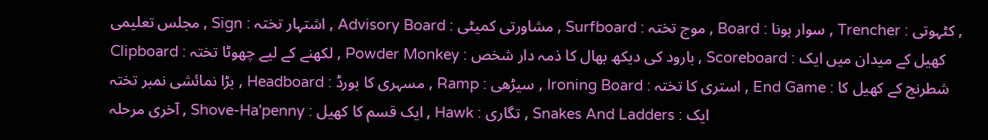مجلس تعلیمی , Sign : اشتہار تختہ , Advisory Board : مشاورتی کمیٹی , Surfboard : موج تختہ , Board : سوار ہونا , Trencher : کٹہوتی , Clipboard : لکھنے کے لیے چھوٹا تختہ , Powder Monkey : بارود کی دیکھ بھال کا ذمہ دار شخص , Scoreboard : کھیل کے میدان میں ایک بڑا نمائشی نمبر تختہ , Headboard : مسہری کا بورڈ , Ramp : سیڑھی , Ironing Board : استری کا تختہ , End Game : شطرنج کے کھیل کا آخری مرحلہ , Shove-Ha'penny : ایک قسم کا کھیل , Hawk : تگاری , Snakes And Ladders : ایک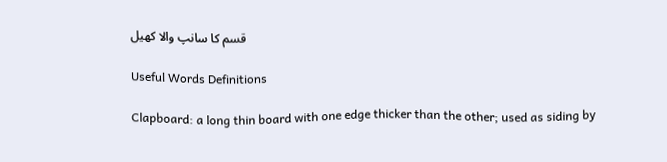قسم کا سانپ والا کھیل

Useful Words Definitions

Clapboard: a long thin board with one edge thicker than the other; used as siding by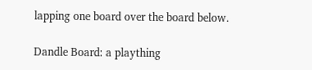lapping one board over the board below.

Dandle Board: a plaything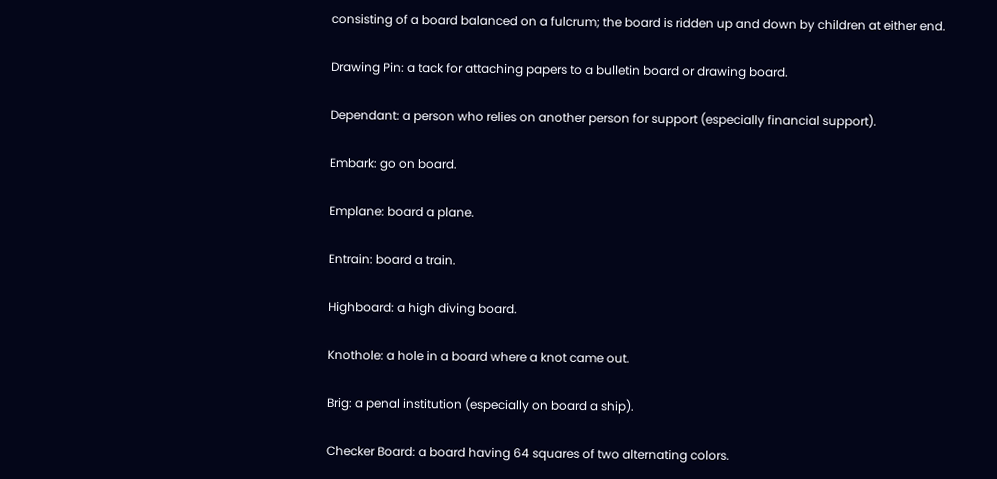consisting of a board balanced on a fulcrum; the board is ridden up and down by children at either end.

Drawing Pin: a tack for attaching papers to a bulletin board or drawing board.

Dependant: a person who relies on another person for support (especially financial support).

Embark: go on board.

Emplane: board a plane.

Entrain: board a train.

Highboard: a high diving board.

Knothole: a hole in a board where a knot came out.

Brig: a penal institution (especially on board a ship).

Checker Board: a board having 64 squares of two alternating colors.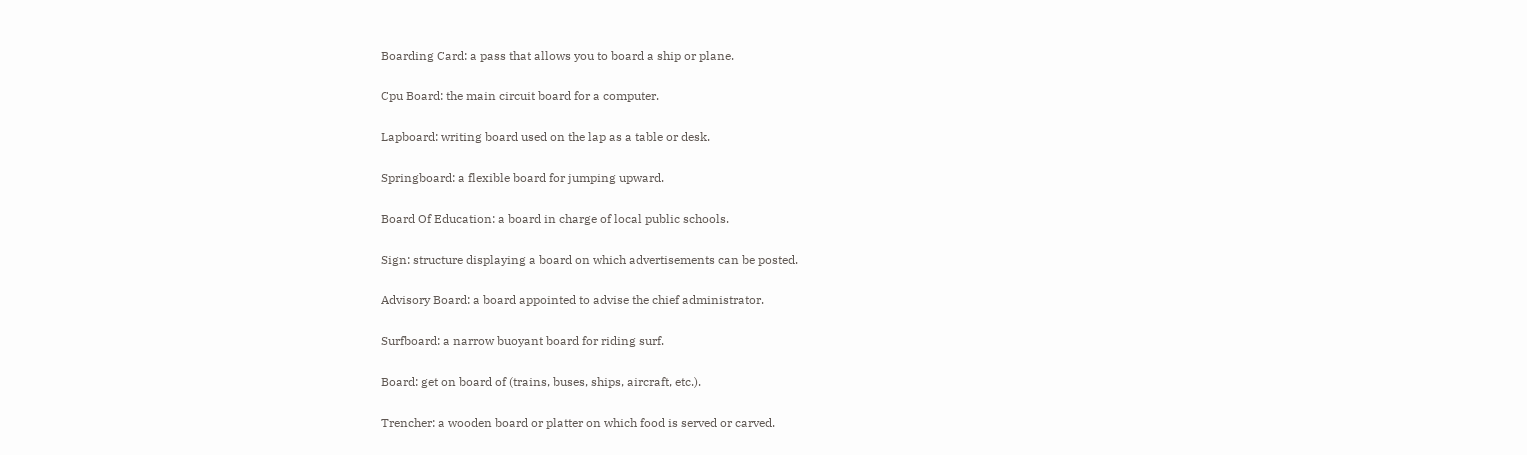Boarding Card: a pass that allows you to board a ship or plane.

Cpu Board: the main circuit board for a computer.

Lapboard: writing board used on the lap as a table or desk.

Springboard: a flexible board for jumping upward.

Board Of Education: a board in charge of local public schools.

Sign: structure displaying a board on which advertisements can be posted.

Advisory Board: a board appointed to advise the chief administrator.

Surfboard: a narrow buoyant board for riding surf.

Board: get on board of (trains, buses, ships, aircraft, etc.).

Trencher: a wooden board or platter on which food is served or carved.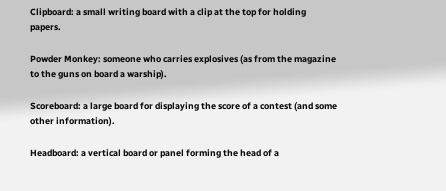Clipboard: a small writing board with a clip at the top for holding papers.

Powder Monkey: someone who carries explosives (as from the magazine to the guns on board a warship).

Scoreboard: a large board for displaying the score of a contest (and some other information).

Headboard: a vertical board or panel forming the head of a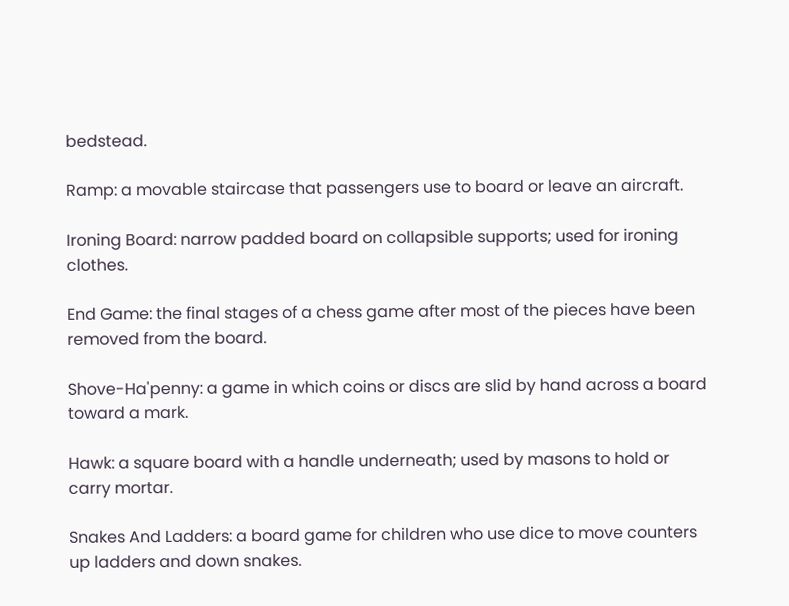bedstead.

Ramp: a movable staircase that passengers use to board or leave an aircraft.

Ironing Board: narrow padded board on collapsible supports; used for ironing clothes.

End Game: the final stages of a chess game after most of the pieces have been removed from the board.

Shove-Ha'penny: a game in which coins or discs are slid by hand across a board toward a mark.

Hawk: a square board with a handle underneath; used by masons to hold or carry mortar.

Snakes And Ladders: a board game for children who use dice to move counters up ladders and down snakes.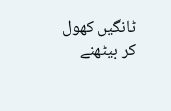ٹانگیں کھول کر بیٹھنے